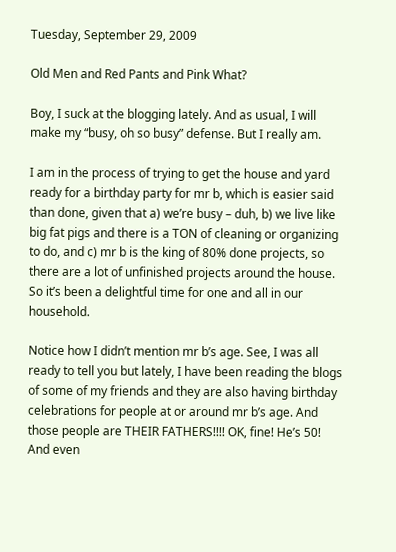Tuesday, September 29, 2009

Old Men and Red Pants and Pink What?

Boy, I suck at the blogging lately. And as usual, I will make my “busy, oh so busy” defense. But I really am.

I am in the process of trying to get the house and yard ready for a birthday party for mr b, which is easier said than done, given that a) we’re busy – duh, b) we live like big fat pigs and there is a TON of cleaning or organizing to do, and c) mr b is the king of 80% done projects, so there are a lot of unfinished projects around the house. So it’s been a delightful time for one and all in our household.

Notice how I didn’t mention mr b’s age. See, I was all ready to tell you but lately, I have been reading the blogs of some of my friends and they are also having birthday celebrations for people at or around mr b’s age. And those people are THEIR FATHERS!!!! OK, fine! He’s 50! And even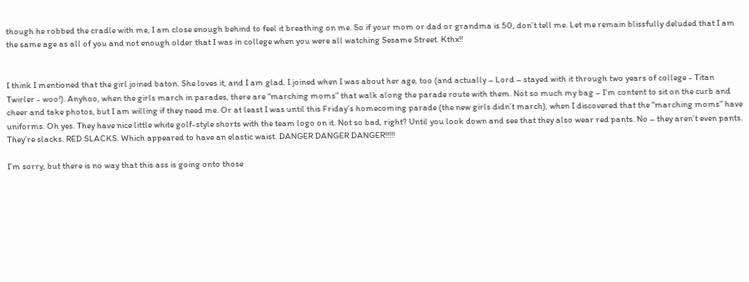though he robbed the cradle with me, I am close enough behind to feel it breathing on me. So if your mom or dad or grandma is 50, don’t tell me. Let me remain blissfully deluded that I am the same age as all of you and not enough older that I was in college when you were all watching Sesame Street. Kthx!!


I think I mentioned that the girl joined baton. She loves it, and I am glad. I joined when I was about her age, too (and actually – Lord – stayed with it through two years of college - Titan Twirler - woo!). Anyhoo, when the girls march in parades, there are “marching moms” that walk along the parade route with them. Not so much my bag – I’m content to sit on the curb and cheer and take photos, but I am willing if they need me. Or at least I was until this Friday’s homecoming parade (the new girls didn’t march), when I discovered that the “marching moms” have uniforms. Oh yes. They have nice little white golf-style shorts with the team logo on it. Not so bad, right? Until you look down and see that they also wear red pants. No – they aren’t even pants. They’re slacks. RED SLACKS. Which appeared to have an elastic waist. DANGER DANGER DANGER!!!!!

I’m sorry, but there is no way that this ass is going onto those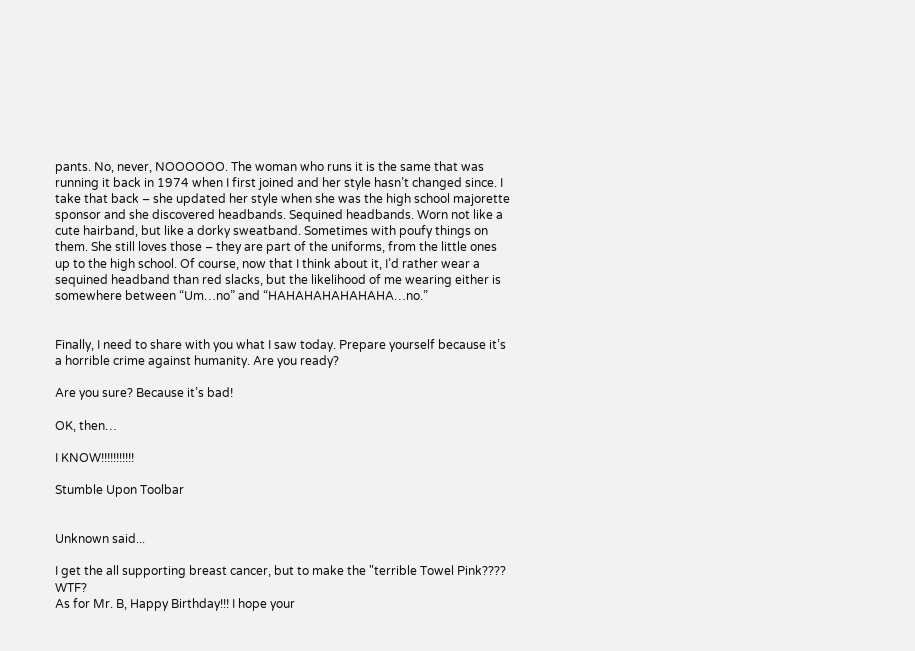pants. No, never, NOOOOOO. The woman who runs it is the same that was running it back in 1974 when I first joined and her style hasn’t changed since. I take that back – she updated her style when she was the high school majorette sponsor and she discovered headbands. Sequined headbands. Worn not like a cute hairband, but like a dorky sweatband. Sometimes with poufy things on them. She still loves those – they are part of the uniforms, from the little ones up to the high school. Of course, now that I think about it, I’d rather wear a sequined headband than red slacks, but the likelihood of me wearing either is somewhere between “Um…no” and “HAHAHAHAHAHAHA…no.”


Finally, I need to share with you what I saw today. Prepare yourself because it’s a horrible crime against humanity. Are you ready?

Are you sure? Because it’s bad!

OK, then…

I KNOW!!!!!!!!!!!

Stumble Upon Toolbar


Unknown said...

I get the all supporting breast cancer, but to make the "terrible Towel Pink???? WTF?
As for Mr. B, Happy Birthday!!! I hope your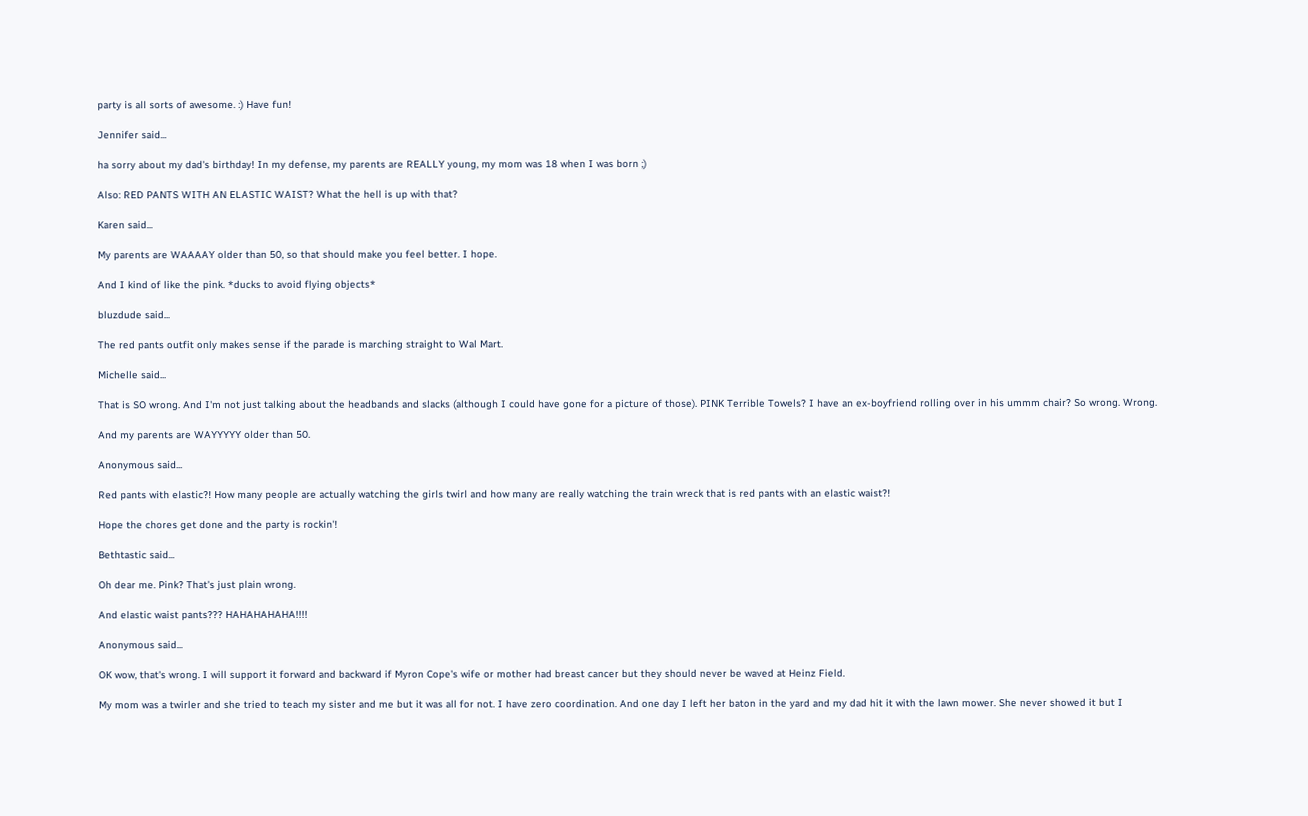party is all sorts of awesome. :) Have fun!

Jennifer said...

ha sorry about my dad's birthday! In my defense, my parents are REALLY young, my mom was 18 when I was born ;)

Also: RED PANTS WITH AN ELASTIC WAIST? What the hell is up with that?

Karen said...

My parents are WAAAAY older than 50, so that should make you feel better. I hope.

And I kind of like the pink. *ducks to avoid flying objects*

bluzdude said...

The red pants outfit only makes sense if the parade is marching straight to Wal Mart.

Michelle said...

That is SO wrong. And I'm not just talking about the headbands and slacks (although I could have gone for a picture of those). PINK Terrible Towels? I have an ex-boyfriend rolling over in his ummm chair? So wrong. Wrong.

And my parents are WAYYYYY older than 50.

Anonymous said...

Red pants with elastic?! How many people are actually watching the girls twirl and how many are really watching the train wreck that is red pants with an elastic waist?!

Hope the chores get done and the party is rockin'!

Bethtastic said...

Oh dear me. Pink? That's just plain wrong.

And elastic waist pants??? HAHAHAHAHA!!!!

Anonymous said...

OK wow, that's wrong. I will support it forward and backward if Myron Cope's wife or mother had breast cancer but they should never be waved at Heinz Field.

My mom was a twirler and she tried to teach my sister and me but it was all for not. I have zero coordination. And one day I left her baton in the yard and my dad hit it with the lawn mower. She never showed it but I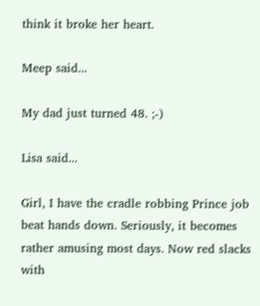think it broke her heart.

Meep said...

My dad just turned 48. ;-)

Lisa said...

Girl, I have the cradle robbing Prince job beat hands down. Seriously, it becomes rather amusing most days. Now red slacks with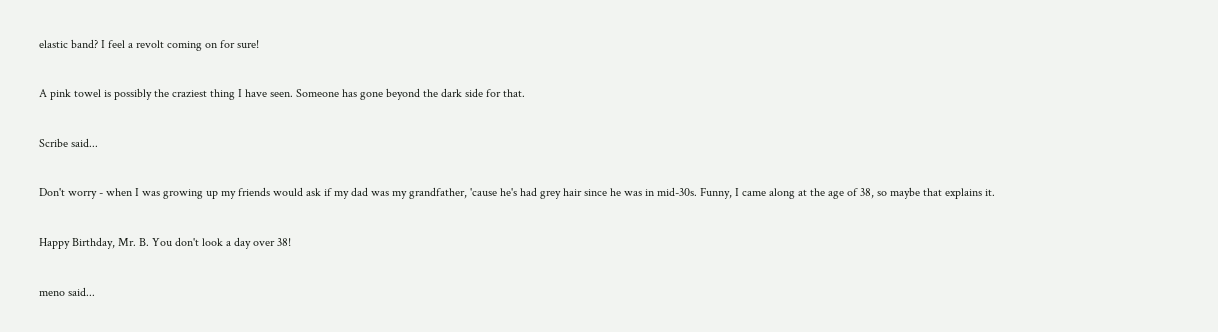elastic band? I feel a revolt coming on for sure!

A pink towel is possibly the craziest thing I have seen. Someone has gone beyond the dark side for that.

Scribe said...

Don't worry - when I was growing up my friends would ask if my dad was my grandfather, 'cause he's had grey hair since he was in mid-30s. Funny, I came along at the age of 38, so maybe that explains it.

Happy Birthday, Mr. B. You don't look a day over 38!

meno said...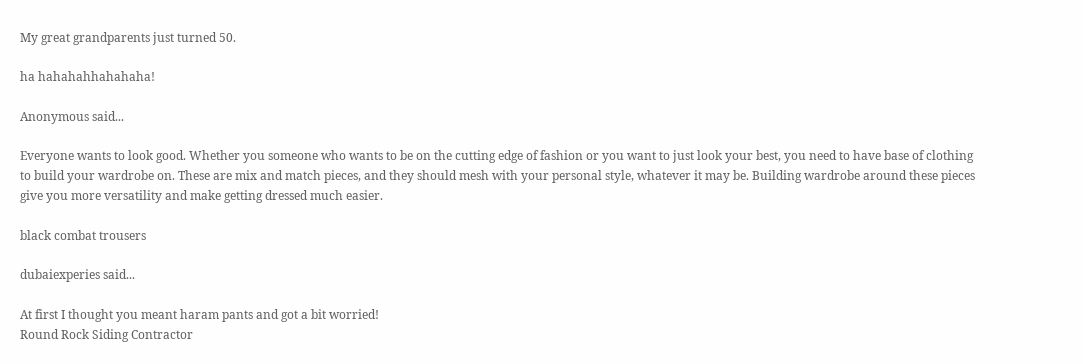My great grandparents just turned 50.

ha hahahahhahahaha!

Anonymous said...

Everyone wants to look good. Whether you someone who wants to be on the cutting edge of fashion or you want to just look your best, you need to have base of clothing to build your wardrobe on. These are mix and match pieces, and they should mesh with your personal style, whatever it may be. Building wardrobe around these pieces give you more versatility and make getting dressed much easier.

black combat trousers

dubaiexperies said...

At first I thought you meant haram pants and got a bit worried!
Round Rock Siding Contractor